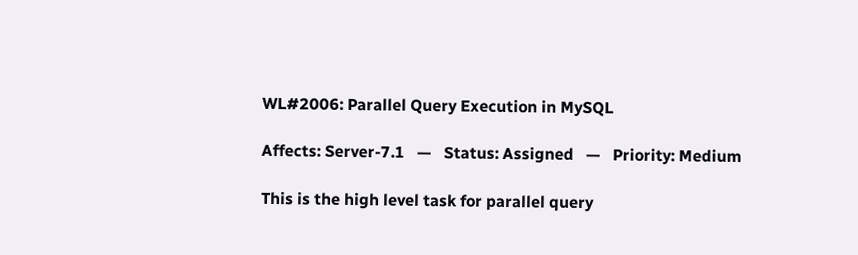WL#2006: Parallel Query Execution in MySQL

Affects: Server-7.1   —   Status: Assigned   —   Priority: Medium

This is the high level task for parallel query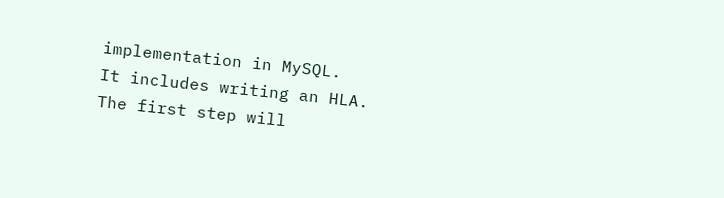implementation in MySQL.
It includes writing an HLA.
The first step will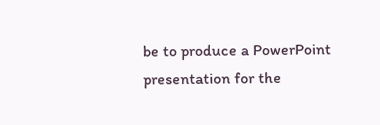be to produce a PowerPoint presentation for the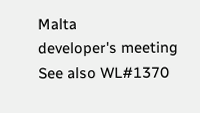Malta
developer's meeting
See also WL#1370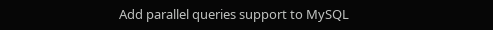Add parallel queries support to MySQL